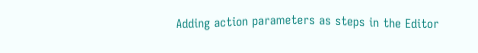Adding action parameters as steps in the Editor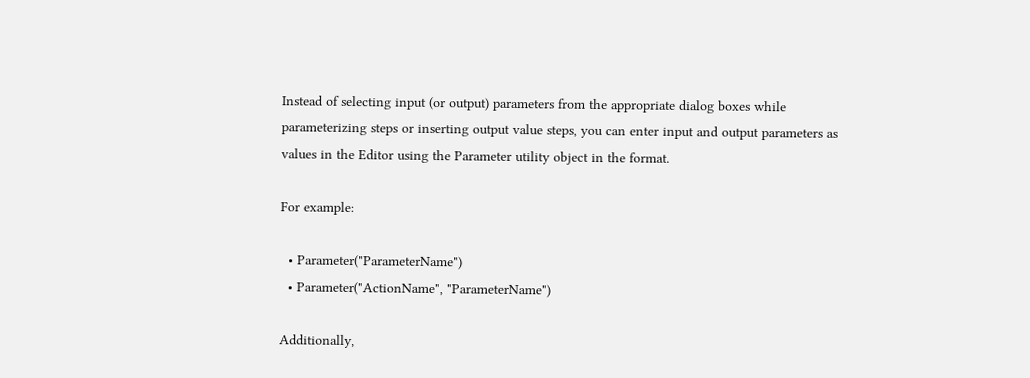Instead of selecting input (or output) parameters from the appropriate dialog boxes while parameterizing steps or inserting output value steps, you can enter input and output parameters as values in the Editor using the Parameter utility object in the format.

For example:

  • Parameter("ParameterName")
  • Parameter("ActionName", "ParameterName")

Additionally,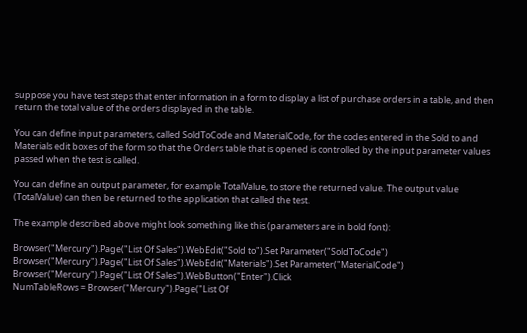suppose you have test steps that enter information in a form to display a list of purchase orders in a table, and then return the total value of the orders displayed in the table.

You can define input parameters, called SoldToCode and MaterialCode, for the codes entered in the Sold to and Materials edit boxes of the form so that the Orders table that is opened is controlled by the input parameter values passed when the test is called.

You can define an output parameter, for example TotalValue, to store the returned value. The output value (TotalValue) can then be returned to the application that called the test.

The example described above might look something like this (parameters are in bold font):

Browser("Mercury").Page("List Of Sales").WebEdit("Sold to").Set Parameter("SoldToCode")
Browser("Mercury").Page("List Of Sales").WebEdit("Materials").Set Parameter("MaterialCode")
Browser("Mercury").Page("List Of Sales").WebButton("Enter").Click
NumTableRows = Browser("Mercury").Page("List Of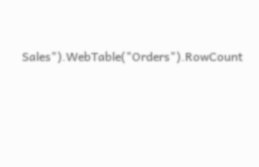Sales").WebTable("Orders").RowCount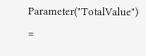Parameter("TotalValue") =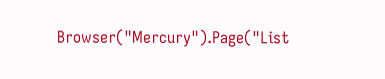Browser("Mercury").Page("List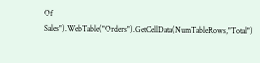Of Sales").WebTable("Orders").GetCellData(NumTableRows,"Total")